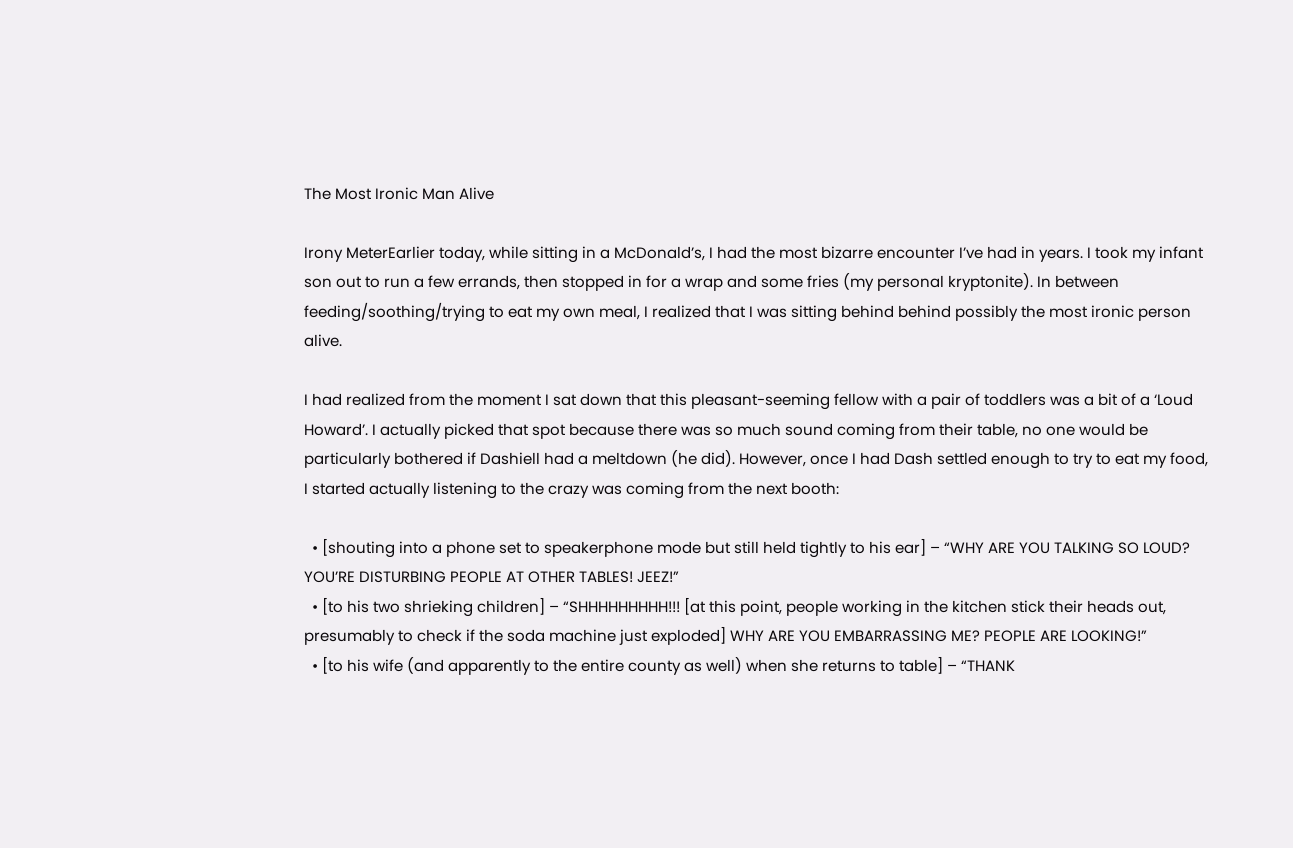The Most Ironic Man Alive

Irony MeterEarlier today, while sitting in a McDonald’s, I had the most bizarre encounter I’ve had in years. I took my infant son out to run a few errands, then stopped in for a wrap and some fries (my personal kryptonite). In between feeding/soothing/trying to eat my own meal, I realized that I was sitting behind behind possibly the most ironic person alive.

I had realized from the moment I sat down that this pleasant-seeming fellow with a pair of toddlers was a bit of a ‘Loud Howard’. I actually picked that spot because there was so much sound coming from their table, no one would be particularly bothered if Dashiell had a meltdown (he did). However, once I had Dash settled enough to try to eat my food, I started actually listening to the crazy was coming from the next booth:

  • [shouting into a phone set to speakerphone mode but still held tightly to his ear] – “WHY ARE YOU TALKING SO LOUD? YOU’RE DISTURBING PEOPLE AT OTHER TABLES! JEEZ!”
  • [to his two shrieking children] – “SHHHHHHHHH!!! [at this point, people working in the kitchen stick their heads out, presumably to check if the soda machine just exploded] WHY ARE YOU EMBARRASSING ME? PEOPLE ARE LOOKING!”
  • [to his wife (and apparently to the entire county as well) when she returns to table] – “THANK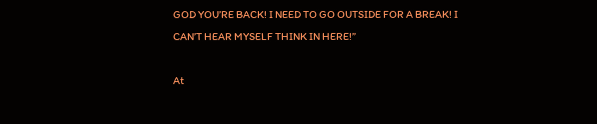GOD YOU’RE BACK! I NEED TO GO OUTSIDE FOR A BREAK! I CAN’T HEAR MYSELF THINK IN HERE!”

At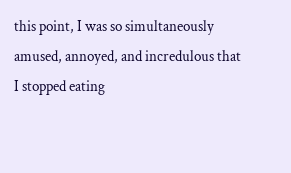this point, I was so simultaneously amused, annoyed, and incredulous that I stopped eating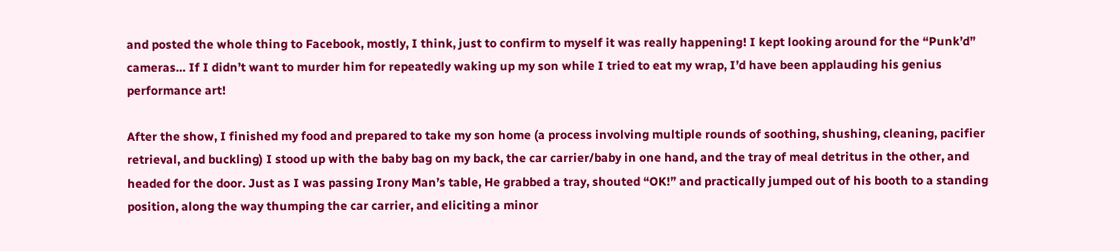and posted the whole thing to Facebook, mostly, I think, just to confirm to myself it was really happening! I kept looking around for the “Punk’d” cameras… If I didn’t want to murder him for repeatedly waking up my son while I tried to eat my wrap, I’d have been applauding his genius performance art!

After the show, I finished my food and prepared to take my son home (a process involving multiple rounds of soothing, shushing, cleaning, pacifier retrieval, and buckling) I stood up with the baby bag on my back, the car carrier/baby in one hand, and the tray of meal detritus in the other, and headed for the door. Just as I was passing Irony Man’s table, He grabbed a tray, shouted “OK!” and practically jumped out of his booth to a standing position, along the way thumping the car carrier, and eliciting a minor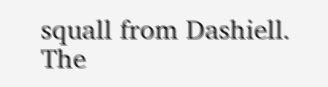squall from Dashiell. The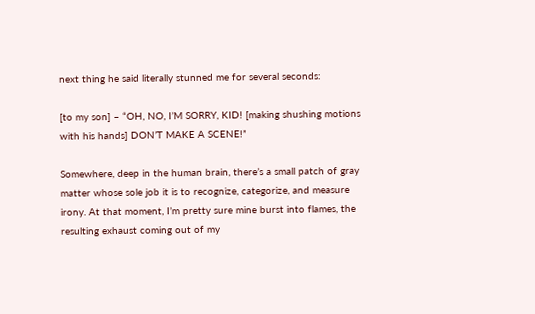next thing he said literally stunned me for several seconds:

[to my son] – “OH, NO, I’M SORRY, KID! [making shushing motions with his hands] DON’T MAKE A SCENE!”

Somewhere, deep in the human brain, there’s a small patch of gray matter whose sole job it is to recognize, categorize, and measure irony. At that moment, I’m pretty sure mine burst into flames, the resulting exhaust coming out of my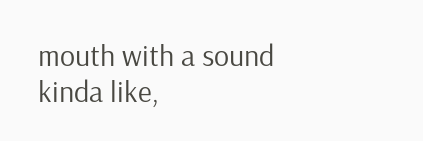mouth with a sound kinda like,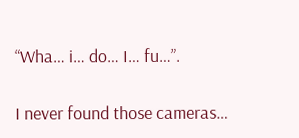“Wha… i… do… I… fu…”.

I never found those cameras…